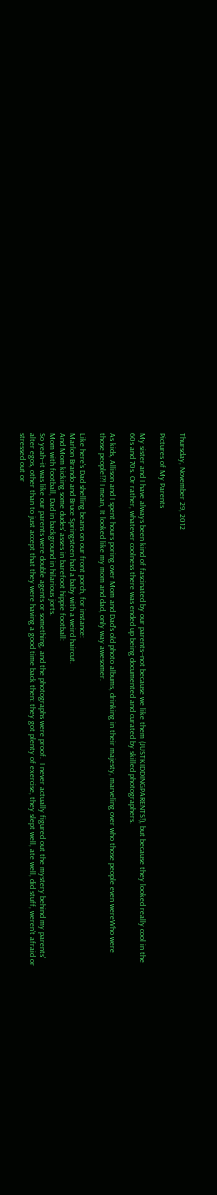Thursday, November 29, 2012

Pictures of My Parents

My sister and I have always been kind of fascinated by our parents--not because we like them (JUSTKIDDINGPARENTS!), but because they looked really cool in the 60s and 70s. Or rather, whatever coolness there was ended up being documented and curated by skilled photographers.

As kids, Allison and I spent hours poring over Mom and Dad's old photo albums, drinking in their majesty, marveling over who those people even wereWho were those people!?! I mean, It looked like my mom and dad, only way awesomer.

Like here's Dad shelling beans on our front porch, for instance:
Marlon Brando and Bruce Springsteen had a baby with a weird haircut.
And Mom kicking some dudes' asses in barefoot hippie football:
Mom with football, Dad in background in hilarious jorts.
So yeah--it was like our parents were double agents or something, and the photographs were proof.  I never actually figured out the mystery behind my parents' alter egos, other than to just accept that they were having a good time back then: they got plenty of exercise, they slept well, ate well, did stuff, weren't afraid or stressed out or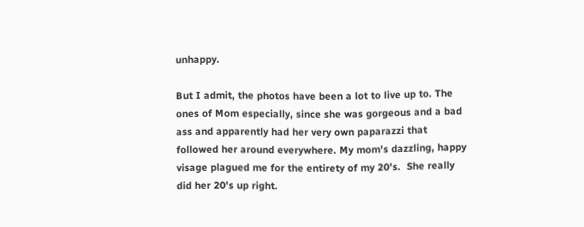unhappy.

But I admit, the photos have been a lot to live up to. The ones of Mom especially, since she was gorgeous and a bad ass and apparently had her very own paparazzi that followed her around everywhere. My mom's dazzling, happy visage plagued me for the entirety of my 20's.  She really did her 20's up right.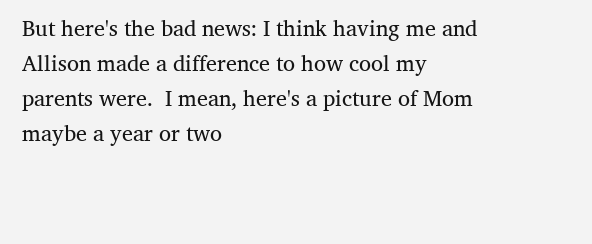But here's the bad news: I think having me and Allison made a difference to how cool my parents were.  I mean, here's a picture of Mom maybe a year or two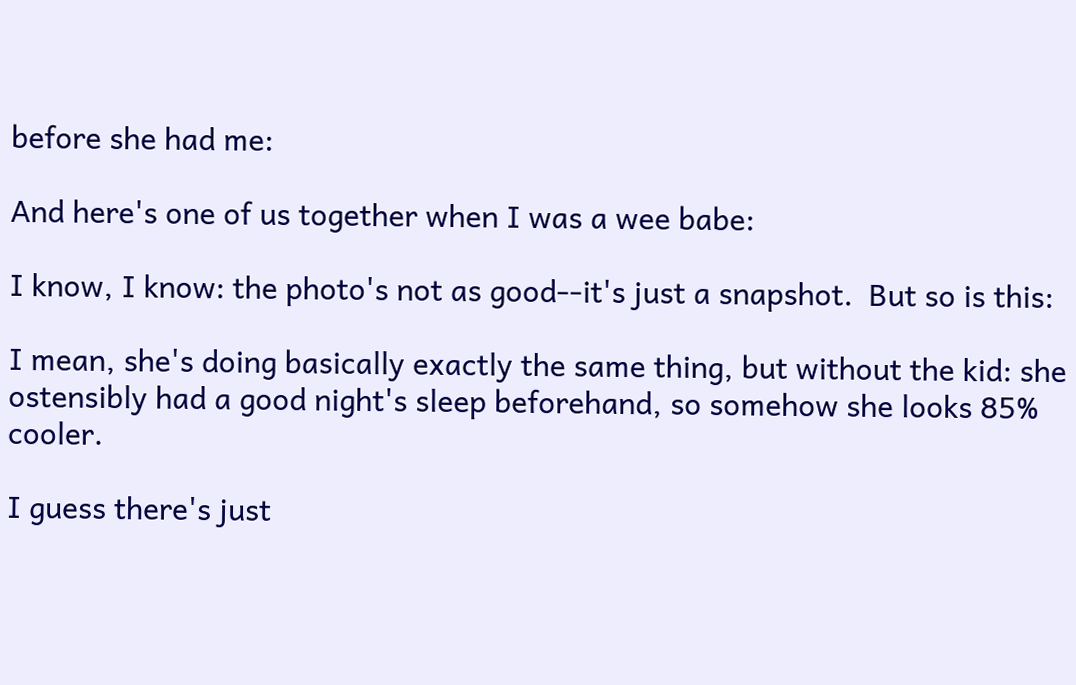before she had me:

And here's one of us together when I was a wee babe:

I know, I know: the photo's not as good--it's just a snapshot.  But so is this:

I mean, she's doing basically exactly the same thing, but without the kid: she ostensibly had a good night's sleep beforehand, so somehow she looks 85% cooler.

I guess there's just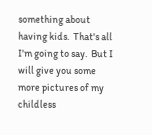something about having kids.  That's all I'm going to say.  But I will give you some more pictures of my childless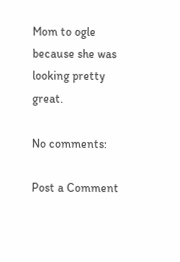Mom to ogle because she was looking pretty great.

No comments:

Post a Comment